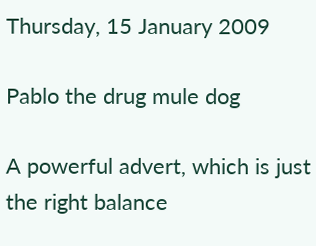Thursday, 15 January 2009

Pablo the drug mule dog

A powerful advert, which is just the right balance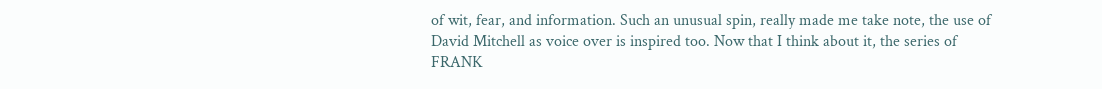of wit, fear, and information. Such an unusual spin, really made me take note, the use of David Mitchell as voice over is inspired too. Now that I think about it, the series of FRANK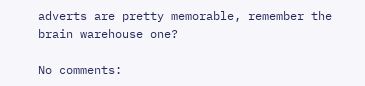adverts are pretty memorable, remember the brain warehouse one?

No comments: